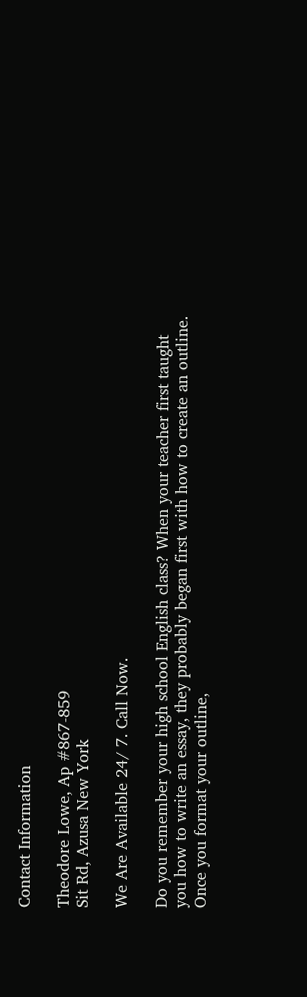Contact Information

Theodore Lowe, Ap #867-859
Sit Rd, Azusa New York

We Are Available 24/ 7. Call Now.

Do you remember your high school English class? When your teacher first taught you how to write an essay, they probably began first with how to create an outline. Once you format your outline,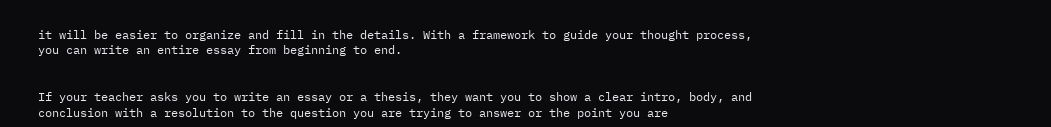it will be easier to organize and fill in the details. With a framework to guide your thought process, you can write an entire essay from beginning to end.


If your teacher asks you to write an essay or a thesis, they want you to show a clear intro, body, and conclusion with a resolution to the question you are trying to answer or the point you are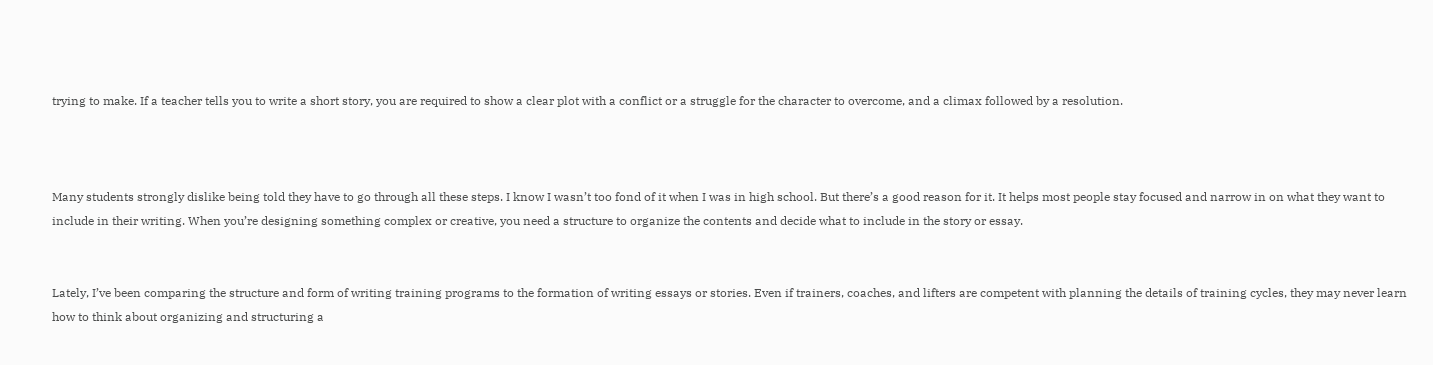trying to make. If a teacher tells you to write a short story, you are required to show a clear plot with a conflict or a struggle for the character to overcome, and a climax followed by a resolution.



Many students strongly dislike being told they have to go through all these steps. I know I wasn’t too fond of it when I was in high school. But there’s a good reason for it. It helps most people stay focused and narrow in on what they want to include in their writing. When you’re designing something complex or creative, you need a structure to organize the contents and decide what to include in the story or essay.


Lately, I’ve been comparing the structure and form of writing training programs to the formation of writing essays or stories. Even if trainers, coaches, and lifters are competent with planning the details of training cycles, they may never learn how to think about organizing and structuring a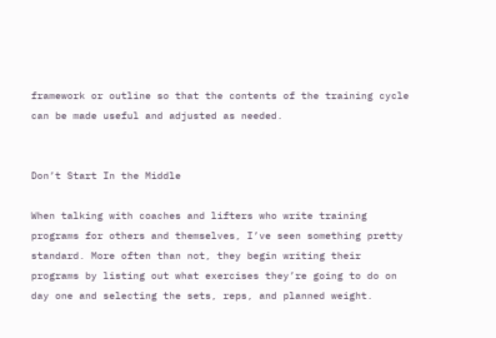framework or outline so that the contents of the training cycle can be made useful and adjusted as needed.


Don’t Start In the Middle

When talking with coaches and lifters who write training programs for others and themselves, I’ve seen something pretty standard. More often than not, they begin writing their programs by listing out what exercises they’re going to do on day one and selecting the sets, reps, and planned weight.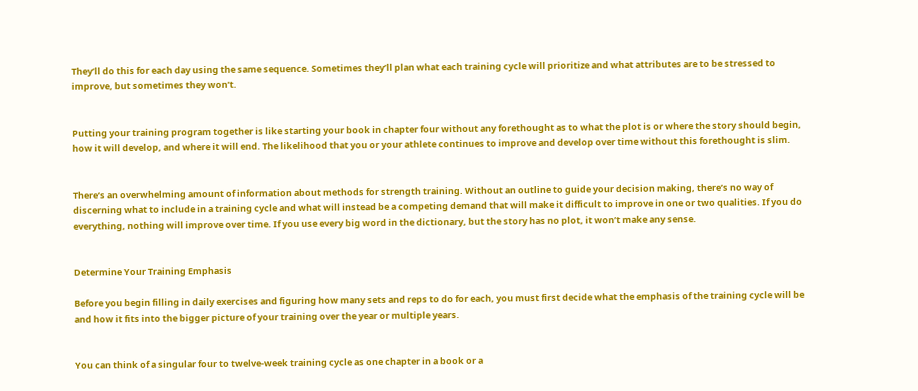They’ll do this for each day using the same sequence. Sometimes they’ll plan what each training cycle will prioritize and what attributes are to be stressed to improve, but sometimes they won’t.


Putting your training program together is like starting your book in chapter four without any forethought as to what the plot is or where the story should begin, how it will develop, and where it will end. The likelihood that you or your athlete continues to improve and develop over time without this forethought is slim.


There’s an overwhelming amount of information about methods for strength training. Without an outline to guide your decision making, there’s no way of discerning what to include in a training cycle and what will instead be a competing demand that will make it difficult to improve in one or two qualities. If you do everything, nothing will improve over time. If you use every big word in the dictionary, but the story has no plot, it won’t make any sense.


Determine Your Training Emphasis

Before you begin filling in daily exercises and figuring how many sets and reps to do for each, you must first decide what the emphasis of the training cycle will be and how it fits into the bigger picture of your training over the year or multiple years.


You can think of a singular four to twelve-week training cycle as one chapter in a book or a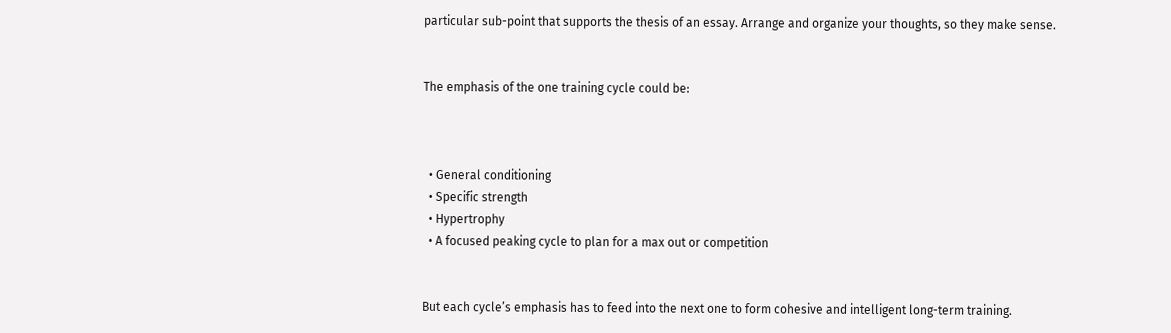particular sub-point that supports the thesis of an essay. Arrange and organize your thoughts, so they make sense.


The emphasis of the one training cycle could be:



  • General conditioning
  • Specific strength
  • Hypertrophy
  • A focused peaking cycle to plan for a max out or competition


But each cycle’s emphasis has to feed into the next one to form cohesive and intelligent long-term training.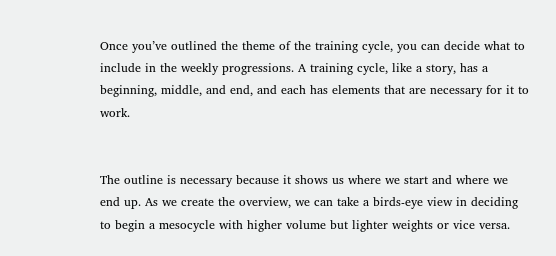Once you’ve outlined the theme of the training cycle, you can decide what to include in the weekly progressions. A training cycle, like a story, has a beginning, middle, and end, and each has elements that are necessary for it to work.


The outline is necessary because it shows us where we start and where we end up. As we create the overview, we can take a birds-eye view in deciding to begin a mesocycle with higher volume but lighter weights or vice versa.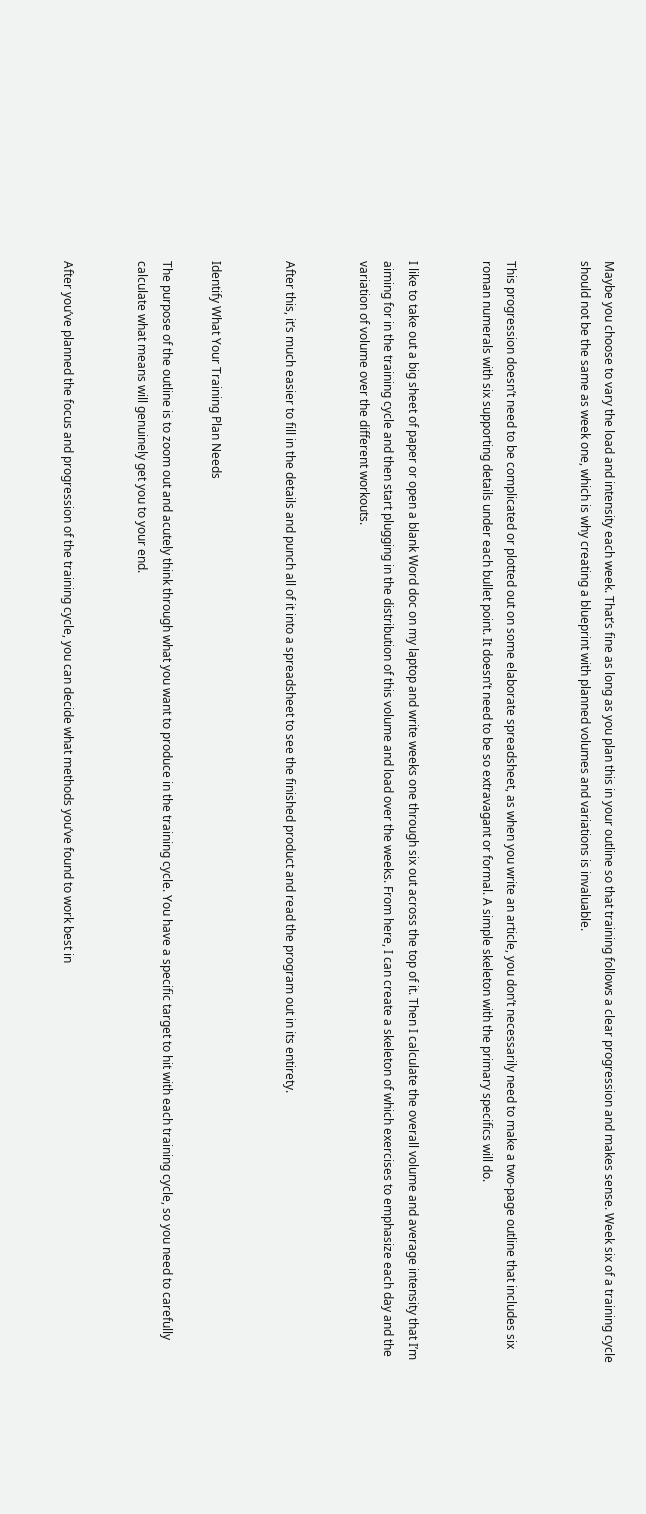Maybe you choose to vary the load and intensity each week. That’s fine as long as you plan this in your outline so that training follows a clear progression and makes sense. Week six of a training cycle should not be the same as week one, which is why creating a blueprint with planned volumes and variations is invaluable.


This progression doesn’t need to be complicated or plotted out on some elaborate spreadsheet, as when you write an article, you don’t necessarily need to make a two-page outline that includes six roman numerals with six supporting details under each bullet point. It doesn’t need to be so extravagant or formal. A simple skeleton with the primary specifics will do.


I like to take out a big sheet of paper or open a blank Word doc on my laptop and write weeks one through six out across the top of it. Then I calculate the overall volume and average intensity that I’m aiming for in the training cycle and then start plugging in the distribution of this volume and load over the weeks. From here, I can create a skeleton of which exercises to emphasize each day and the variation of volume over the different workouts.


After this, it’s much easier to fill in the details and punch all of it into a spreadsheet to see the finished product and read the program out in its entirety.


Identify What Your Training Plan Needs

The purpose of the outline is to zoom out and acutely think through what you want to produce in the training cycle. You have a specific target to hit with each training cycle, so you need to carefully calculate what means will genuinely get you to your end.


After you’ve planned the focus and progression of the training cycle, you can decide what methods you’ve found to work best in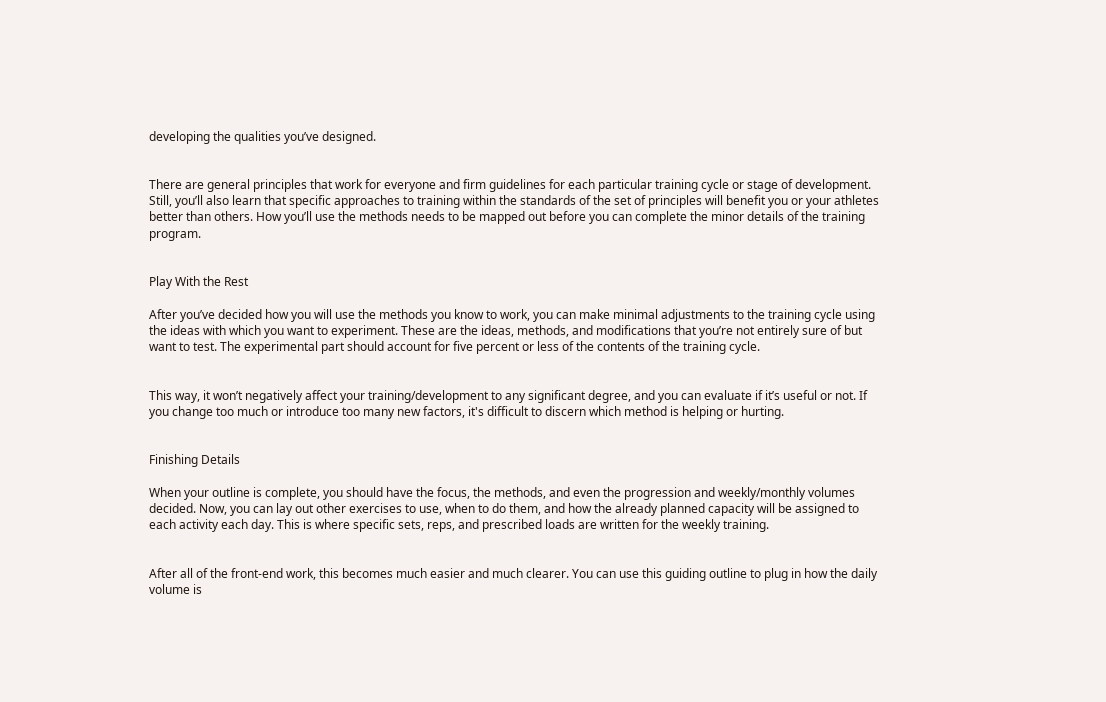developing the qualities you’ve designed.


There are general principles that work for everyone and firm guidelines for each particular training cycle or stage of development. Still, you’ll also learn that specific approaches to training within the standards of the set of principles will benefit you or your athletes better than others. How you’ll use the methods needs to be mapped out before you can complete the minor details of the training program.


Play With the Rest

After you’ve decided how you will use the methods you know to work, you can make minimal adjustments to the training cycle using the ideas with which you want to experiment. These are the ideas, methods, and modifications that you’re not entirely sure of but want to test. The experimental part should account for five percent or less of the contents of the training cycle.


This way, it won’t negatively affect your training/development to any significant degree, and you can evaluate if it’s useful or not. If you change too much or introduce too many new factors, it's difficult to discern which method is helping or hurting.


Finishing Details

When your outline is complete, you should have the focus, the methods, and even the progression and weekly/monthly volumes decided. Now, you can lay out other exercises to use, when to do them, and how the already planned capacity will be assigned to each activity each day. This is where specific sets, reps, and prescribed loads are written for the weekly training.


After all of the front-end work, this becomes much easier and much clearer. You can use this guiding outline to plug in how the daily volume is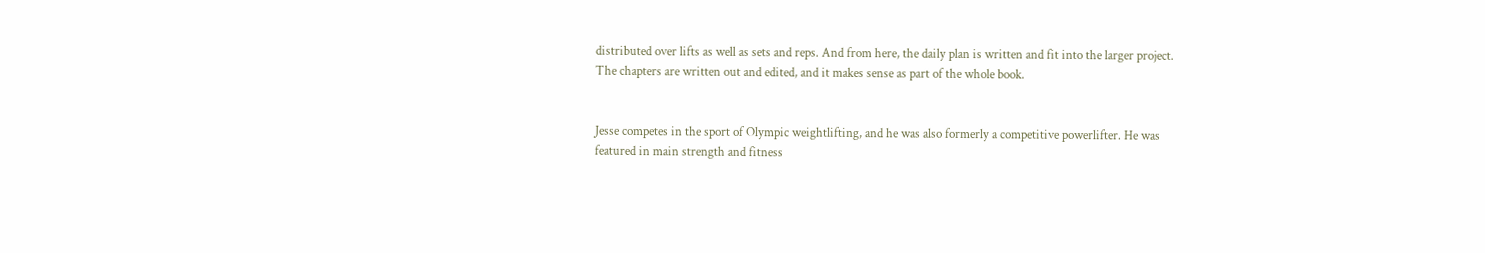distributed over lifts as well as sets and reps. And from here, the daily plan is written and fit into the larger project. The chapters are written out and edited, and it makes sense as part of the whole book.


Jesse competes in the sport of Olympic weightlifting, and he was also formerly a competitive powerlifter. He was featured in main strength and fitness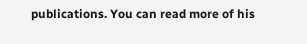publications. You can read more of his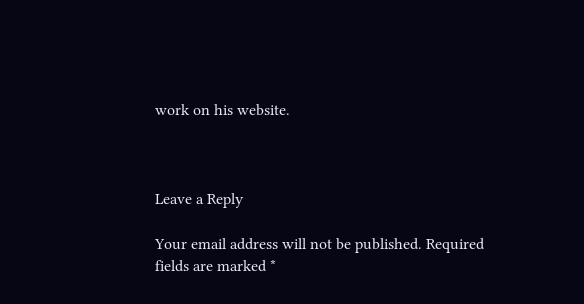work on his website.



Leave a Reply

Your email address will not be published. Required fields are marked *